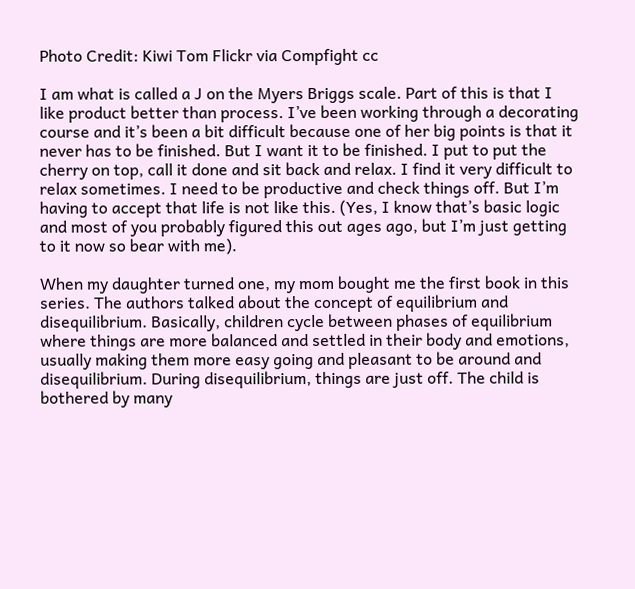Photo Credit: Kiwi Tom Flickr via Compfight cc

I am what is called a J on the Myers Briggs scale. Part of this is that I like product better than process. I’ve been working through a decorating course and it’s been a bit difficult because one of her big points is that it never has to be finished. But I want it to be finished. I put to put the cherry on top, call it done and sit back and relax. I find it very difficult to relax sometimes. I need to be productive and check things off. But I’m having to accept that life is not like this. (Yes, I know that’s basic logic and most of you probably figured this out ages ago, but I’m just getting to it now so bear with me).

When my daughter turned one, my mom bought me the first book in this series. The authors talked about the concept of equilibrium and disequilibrium. Basically, children cycle between phases of equilibrium where things are more balanced and settled in their body and emotions, usually making them more easy going and pleasant to be around and disequilibrium. During disequilibrium, things are just off. The child is bothered by many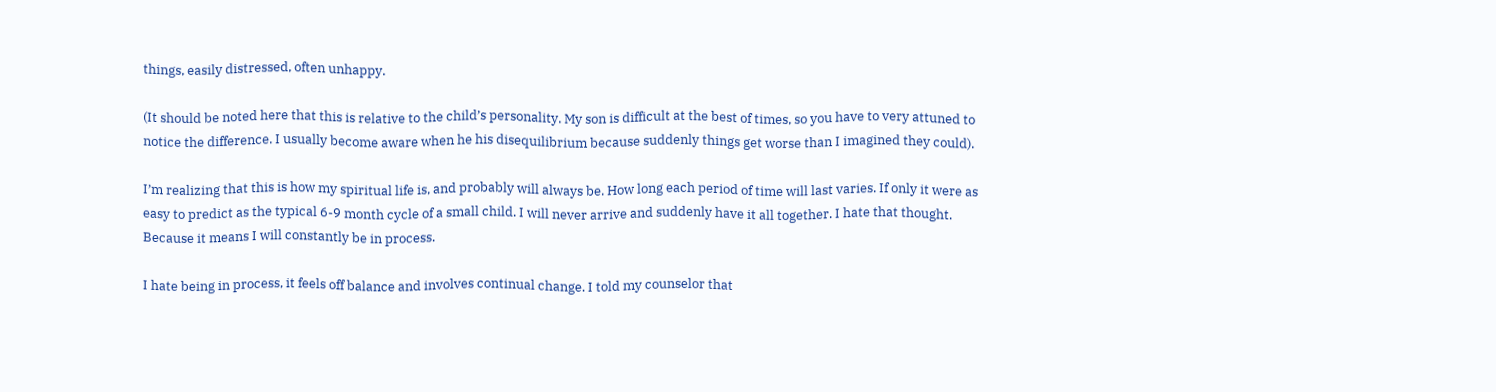things, easily distressed, often unhappy.

(It should be noted here that this is relative to the child’s personality. My son is difficult at the best of times, so you have to very attuned to notice the difference. I usually become aware when he his disequilibrium because suddenly things get worse than I imagined they could).

I’m realizing that this is how my spiritual life is, and probably will always be. How long each period of time will last varies. If only it were as easy to predict as the typical 6-9 month cycle of a small child. I will never arrive and suddenly have it all together. I hate that thought. Because it means I will constantly be in process.

I hate being in process, it feels off balance and involves continual change. I told my counselor that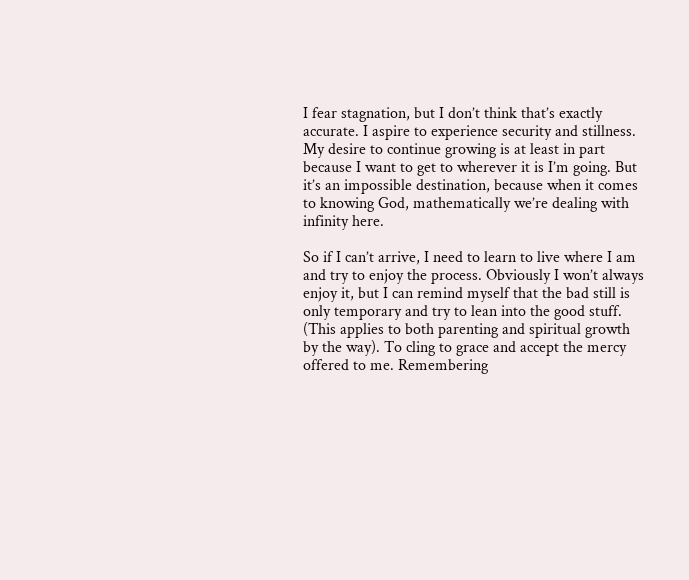I fear stagnation, but I don’t think that’s exactly accurate. I aspire to experience security and stillness. My desire to continue growing is at least in part because I want to get to wherever it is I’m going. But it’s an impossible destination, because when it comes to knowing God, mathematically we’re dealing with infinity here.

So if I can’t arrive, I need to learn to live where I am and try to enjoy the process. Obviously I won’t always enjoy it, but I can remind myself that the bad still is only temporary and try to lean into the good stuff. (This applies to both parenting and spiritual growth by the way). To cling to grace and accept the mercy offered to me. Remembering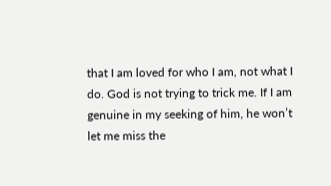that I am loved for who I am, not what I do. God is not trying to trick me. If I am genuine in my seeking of him, he won’t let me miss the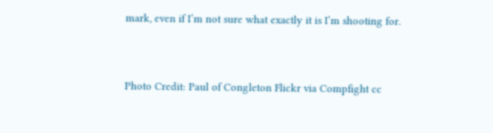mark, even if I’m not sure what exactly it is I’m shooting for.


Photo Credit: Paul of Congleton Flickr via Compfight cc